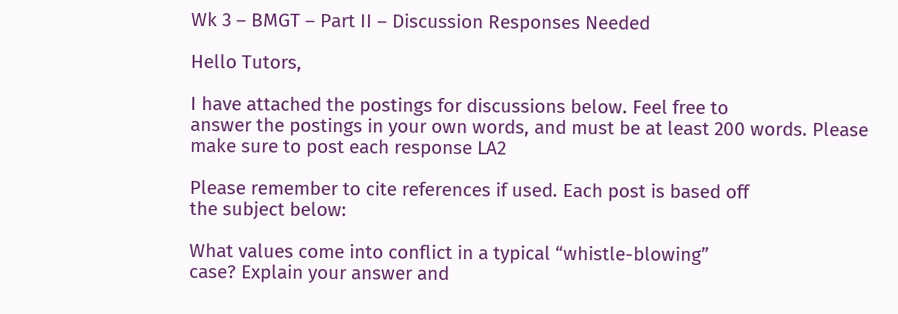Wk 3 – BMGT – Part II – Discussion Responses Needed

Hello Tutors,

I have attached the postings for discussions below. Feel free to
answer the postings in your own words, and must be at least 200 words. Please
make sure to post each response LA2

Please remember to cite references if used. Each post is based off
the subject below:

What values come into conflict in a typical “whistle-blowing”
case? Explain your answer and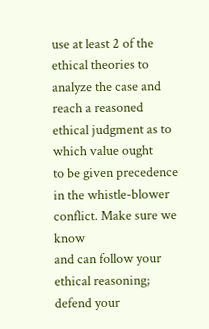use at least 2 of the ethical theories to
analyze the case and reach a reasoned ethical judgment as to which value ought
to be given precedence in the whistle-blower conflict. Make sure we know
and can follow your ethical reasoning; defend your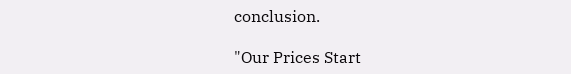conclusion.

"Our Prices Start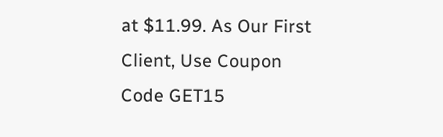at $11.99. As Our First Client, Use Coupon Code GET15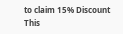to claim 15% Discount This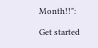Month!!":

Get started